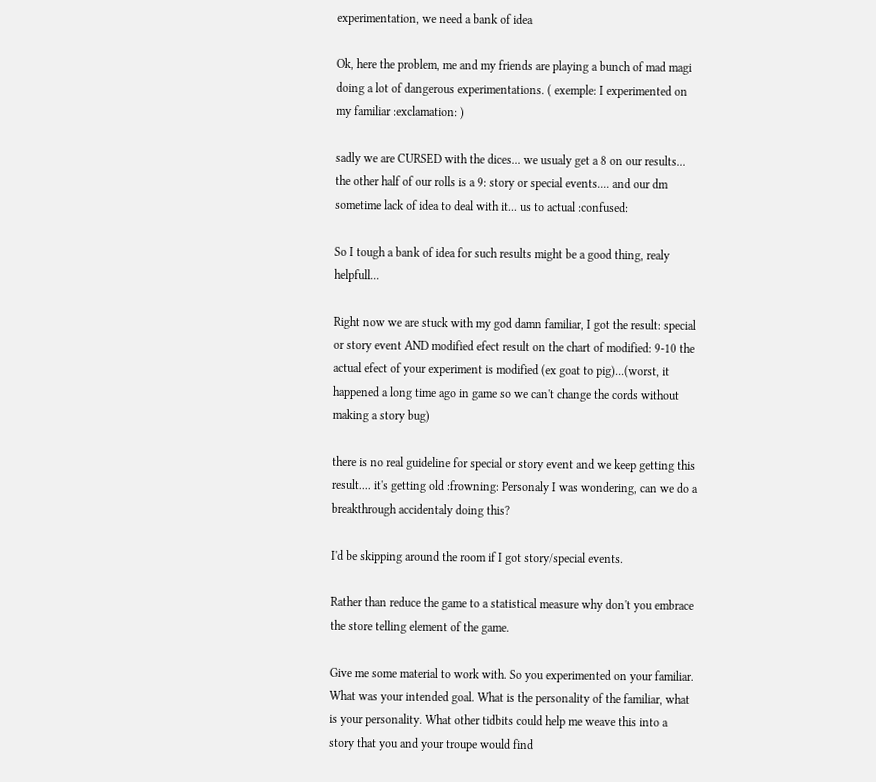experimentation, we need a bank of idea

Ok, here the problem, me and my friends are playing a bunch of mad magi doing a lot of dangerous experimentations. ( exemple: I experimented on my familiar :exclamation: )

sadly we are CURSED with the dices... we usualy get a 8 on our results... the other half of our rolls is a 9: story or special events.... and our dm sometime lack of idea to deal with it... us to actual :confused:

So I tough a bank of idea for such results might be a good thing, realy helpfull...

Right now we are stuck with my god damn familiar, I got the result: special or story event AND modified efect result on the chart of modified: 9-10 the actual efect of your experiment is modified (ex goat to pig)...(worst, it happened a long time ago in game so we can't change the cords without making a story bug)

there is no real guideline for special or story event and we keep getting this result.... it's getting old :frowning: Personaly I was wondering, can we do a breakthrough accidentaly doing this?

I'd be skipping around the room if I got story/special events.

Rather than reduce the game to a statistical measure why don't you embrace the store telling element of the game.

Give me some material to work with. So you experimented on your familiar. What was your intended goal. What is the personality of the familiar, what is your personality. What other tidbits could help me weave this into a story that you and your troupe would find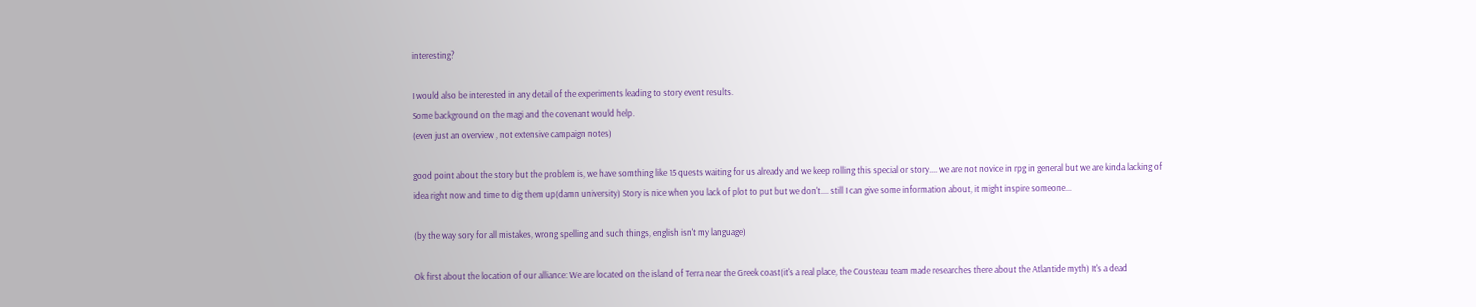interesting?

I would also be interested in any detail of the experiments leading to story event results.
Some background on the magi and the covenant would help.
(even just an overview , not extensive campaign notes)

good point about the story but the problem is, we have somthing like 15 quests waiting for us already and we keep rolling this special or story.... we are not novice in rpg in general but we are kinda lacking of idea right now and time to dig them up(damn university) Story is nice when you lack of plot to put but we don't.... still I can give some information about, it might inspire someone...

(by the way sory for all mistakes, wrong spelling and such things, english isn't my language)

Ok first about the location of our alliance: We are located on the island of Terra near the Greek coast(it's a real place, the Cousteau team made researches there about the Atlantide myth) It's a dead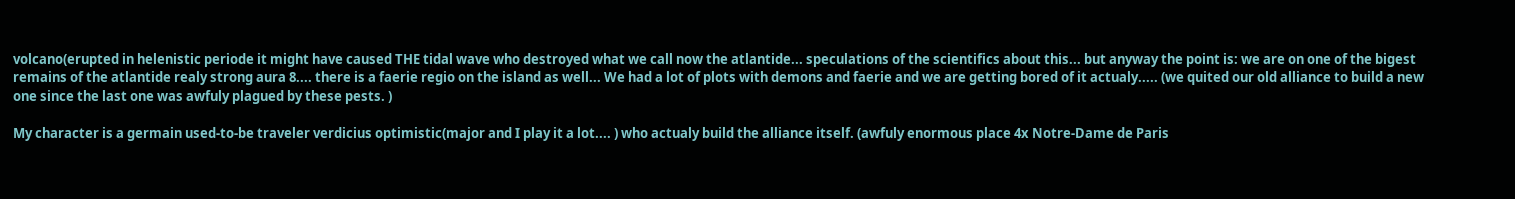volcano(erupted in helenistic periode it might have caused THE tidal wave who destroyed what we call now the atlantide... speculations of the scientifics about this... but anyway the point is: we are on one of the bigest remains of the atlantide realy strong aura 8.... there is a faerie regio on the island as well... We had a lot of plots with demons and faerie and we are getting bored of it actualy..... (we quited our old alliance to build a new one since the last one was awfuly plagued by these pests. )

My character is a germain used-to-be traveler verdicius optimistic(major and I play it a lot.... ) who actualy build the alliance itself. (awfuly enormous place 4x Notre-Dame de Paris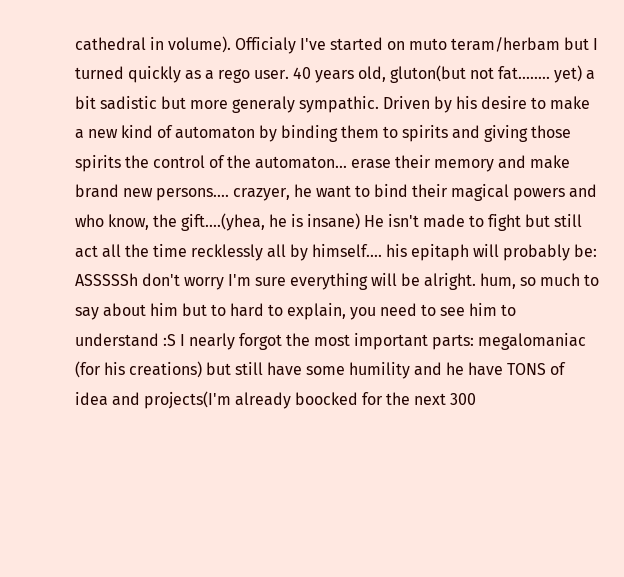cathedral in volume). Officialy I've started on muto teram/herbam but I turned quickly as a rego user. 40 years old, gluton(but not fat........ yet) a bit sadistic but more generaly sympathic. Driven by his desire to make a new kind of automaton by binding them to spirits and giving those spirits the control of the automaton... erase their memory and make brand new persons.... crazyer, he want to bind their magical powers and who know, the gift....(yhea, he is insane) He isn't made to fight but still act all the time recklessly all by himself.... his epitaph will probably be: ASSSSSh don't worry I'm sure everything will be alright. hum, so much to say about him but to hard to explain, you need to see him to understand :S I nearly forgot the most important parts: megalomaniac (for his creations) but still have some humility and he have TONS of idea and projects(I'm already boocked for the next 300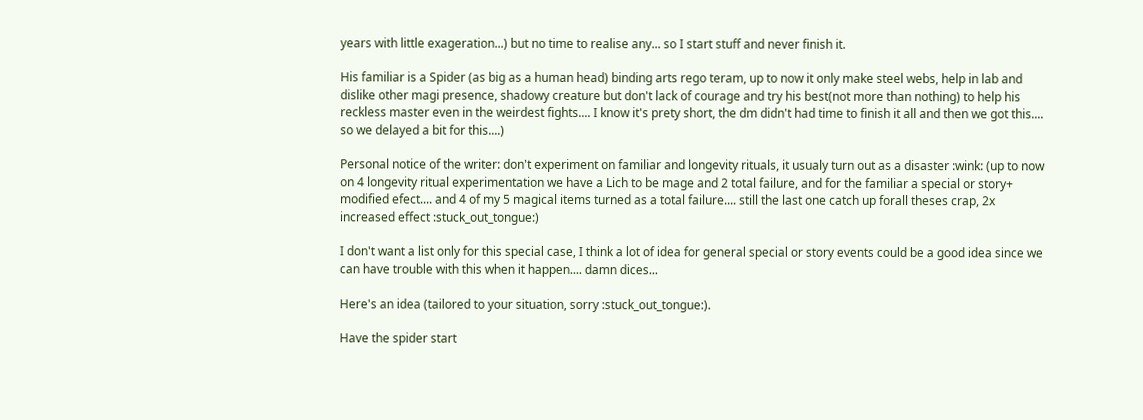years with little exageration...) but no time to realise any... so I start stuff and never finish it.

His familiar is a Spider (as big as a human head) binding arts rego teram, up to now it only make steel webs, help in lab and dislike other magi presence, shadowy creature but don't lack of courage and try his best(not more than nothing) to help his reckless master even in the weirdest fights.... I know it's prety short, the dm didn't had time to finish it all and then we got this.... so we delayed a bit for this....)

Personal notice of the writer: don't experiment on familiar and longevity rituals, it usualy turn out as a disaster :wink: (up to now on 4 longevity ritual experimentation we have a Lich to be mage and 2 total failure, and for the familiar a special or story+ modified efect.... and 4 of my 5 magical items turned as a total failure.... still the last one catch up forall theses crap, 2x increased effect :stuck_out_tongue:)

I don't want a list only for this special case, I think a lot of idea for general special or story events could be a good idea since we can have trouble with this when it happen.... damn dices...

Here's an idea (tailored to your situation, sorry :stuck_out_tongue:).

Have the spider start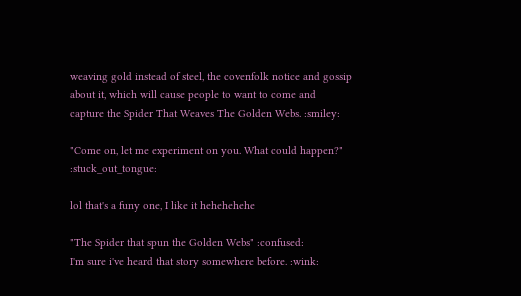weaving gold instead of steel, the covenfolk notice and gossip about it, which will cause people to want to come and capture the Spider That Weaves The Golden Webs. :smiley:

"Come on, let me experiment on you. What could happen?" :stuck_out_tongue:

lol that's a funy one, I like it hehehehehe

"The Spider that spun the Golden Webs" :confused:
I'm sure i've heard that story somewhere before. :wink: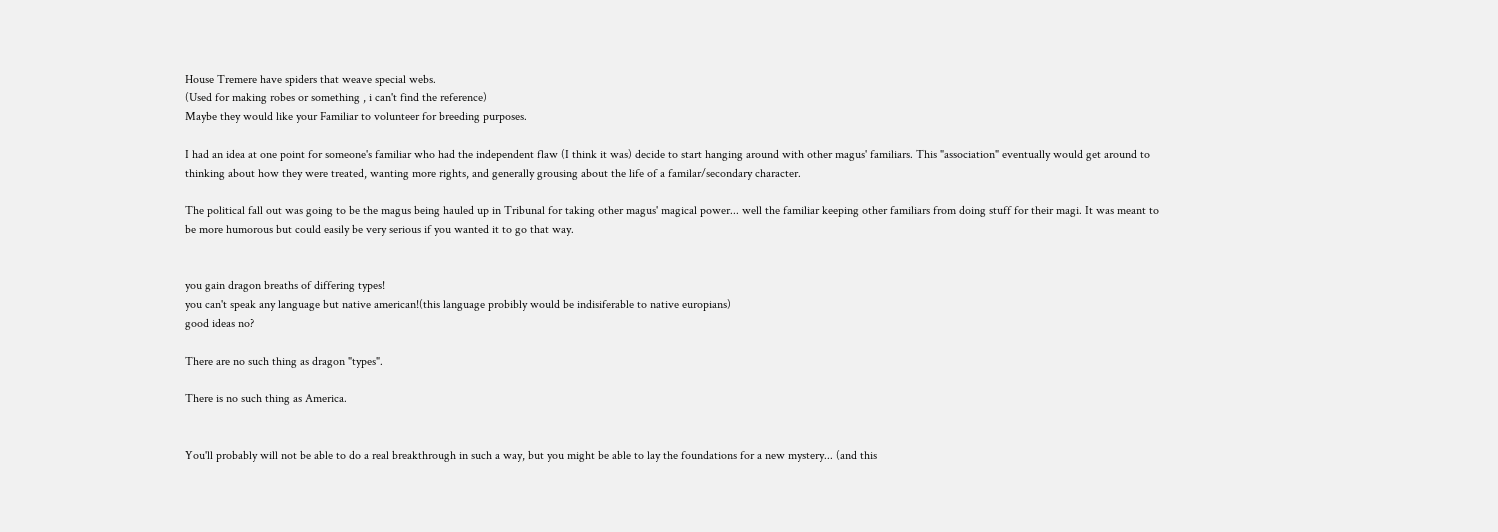House Tremere have spiders that weave special webs.
(Used for making robes or something , i can't find the reference)
Maybe they would like your Familiar to volunteer for breeding purposes.

I had an idea at one point for someone's familiar who had the independent flaw (I think it was) decide to start hanging around with other magus' familiars. This "association" eventually would get around to thinking about how they were treated, wanting more rights, and generally grousing about the life of a familar/secondary character.

The political fall out was going to be the magus being hauled up in Tribunal for taking other magus' magical power... well the familiar keeping other familiars from doing stuff for their magi. It was meant to be more humorous but could easily be very serious if you wanted it to go that way.


you gain dragon breaths of differing types!
you can't speak any language but native american!(this language probibly would be indisiferable to native europians)
good ideas no?

There are no such thing as dragon "types".

There is no such thing as America.


You'll probably will not be able to do a real breakthrough in such a way, but you might be able to lay the foundations for a new mystery... (and this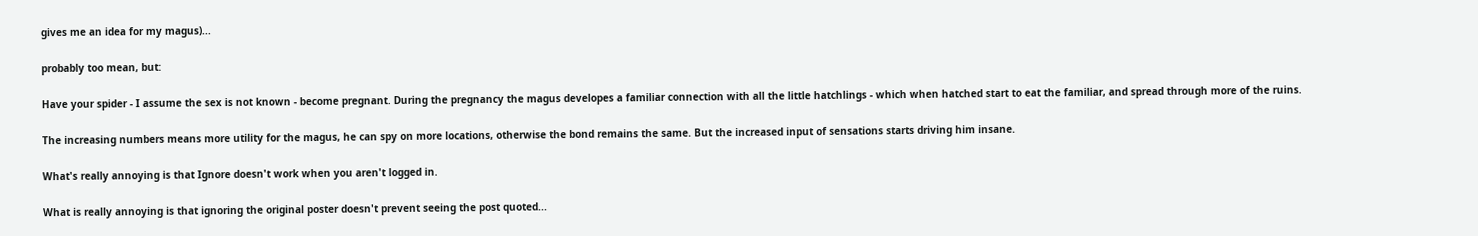gives me an idea for my magus)...

probably too mean, but:

Have your spider - I assume the sex is not known - become pregnant. During the pregnancy the magus developes a familiar connection with all the little hatchlings - which when hatched start to eat the familiar, and spread through more of the ruins.

The increasing numbers means more utility for the magus, he can spy on more locations, otherwise the bond remains the same. But the increased input of sensations starts driving him insane.

What's really annoying is that Ignore doesn't work when you aren't logged in.

What is really annoying is that ignoring the original poster doesn't prevent seeing the post quoted...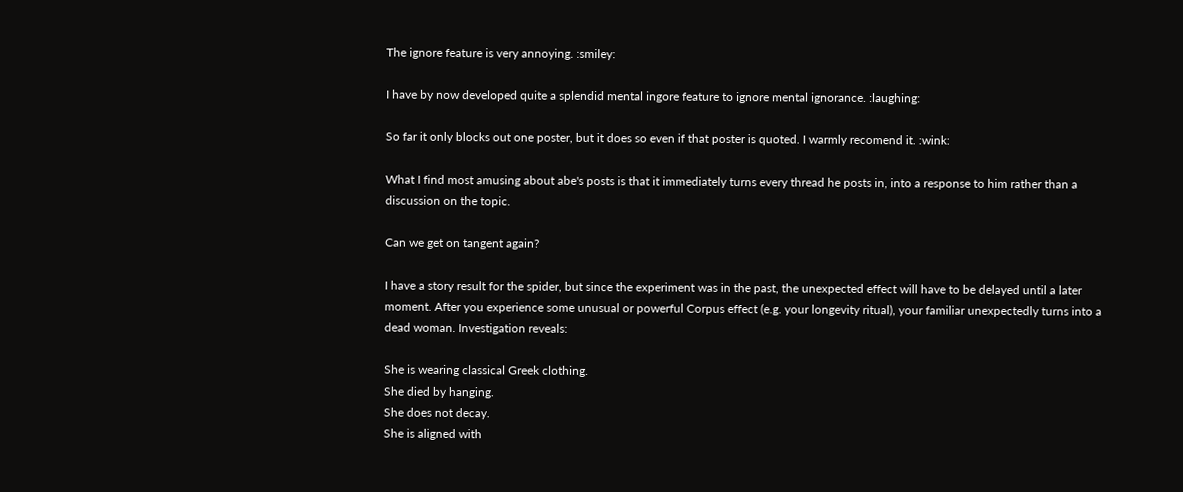The ignore feature is very annoying. :smiley:

I have by now developed quite a splendid mental ingore feature to ignore mental ignorance. :laughing:

So far it only blocks out one poster, but it does so even if that poster is quoted. I warmly recomend it. :wink:

What I find most amusing about abe's posts is that it immediately turns every thread he posts in, into a response to him rather than a discussion on the topic.

Can we get on tangent again?

I have a story result for the spider, but since the experiment was in the past, the unexpected effect will have to be delayed until a later moment. After you experience some unusual or powerful Corpus effect (e.g. your longevity ritual), your familiar unexpectedly turns into a dead woman. Investigation reveals:

She is wearing classical Greek clothing.
She died by hanging.
She does not decay.
She is aligned with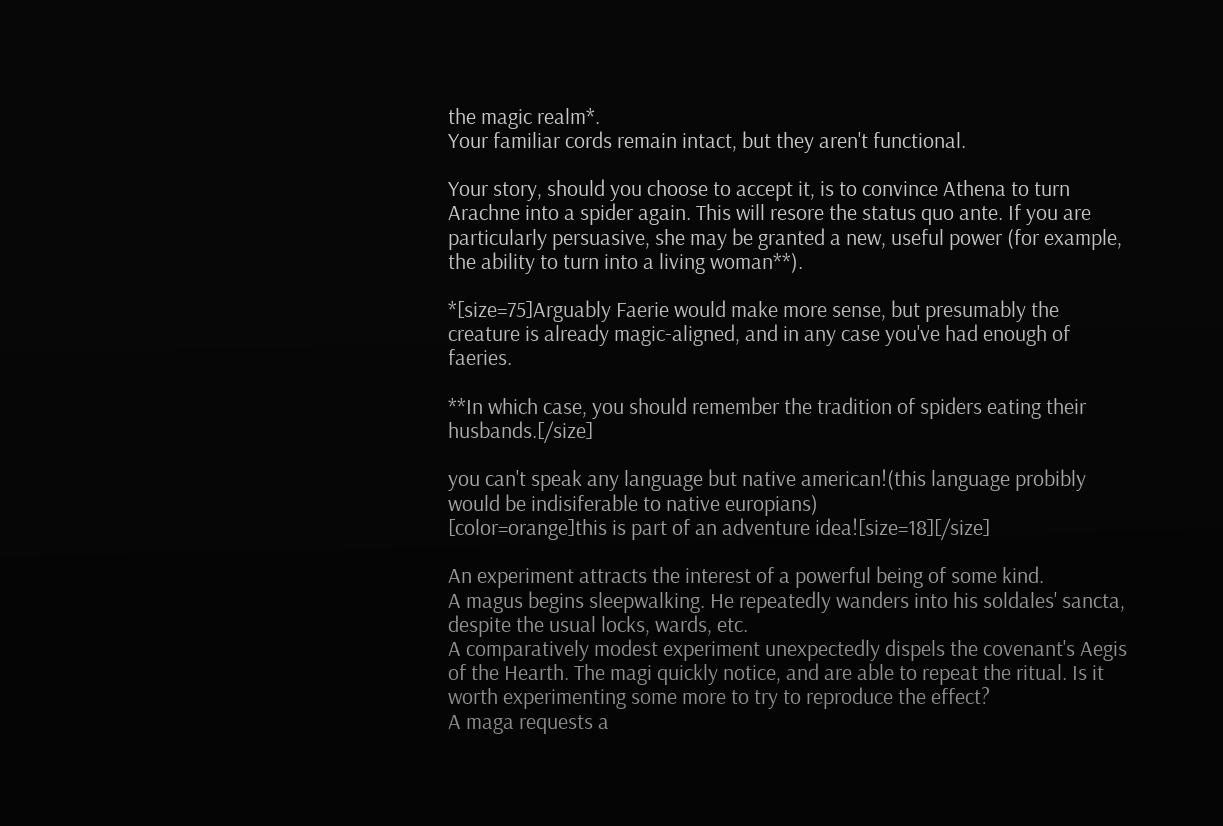the magic realm*.
Your familiar cords remain intact, but they aren't functional.

Your story, should you choose to accept it, is to convince Athena to turn Arachne into a spider again. This will resore the status quo ante. If you are particularly persuasive, she may be granted a new, useful power (for example, the ability to turn into a living woman**).

*[size=75]Arguably Faerie would make more sense, but presumably the creature is already magic-aligned, and in any case you've had enough of faeries.

**In which case, you should remember the tradition of spiders eating their husbands.[/size]

you can't speak any language but native american!(this language probibly would be indisiferable to native europians)
[color=orange]this is part of an adventure idea![size=18][/size]

An experiment attracts the interest of a powerful being of some kind.
A magus begins sleepwalking. He repeatedly wanders into his soldales' sancta, despite the usual locks, wards, etc.
A comparatively modest experiment unexpectedly dispels the covenant's Aegis of the Hearth. The magi quickly notice, and are able to repeat the ritual. Is it worth experimenting some more to try to reproduce the effect?
A maga requests a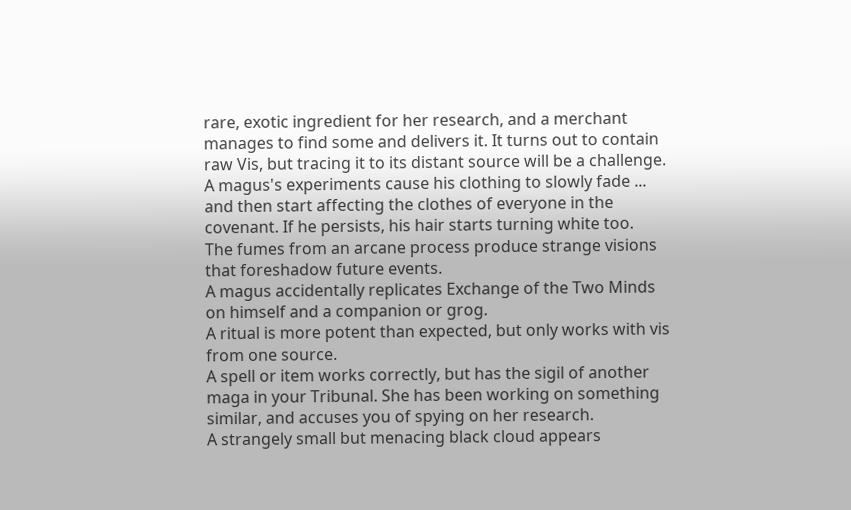rare, exotic ingredient for her research, and a merchant manages to find some and delivers it. It turns out to contain raw Vis, but tracing it to its distant source will be a challenge.
A magus's experiments cause his clothing to slowly fade ... and then start affecting the clothes of everyone in the covenant. If he persists, his hair starts turning white too.
The fumes from an arcane process produce strange visions that foreshadow future events.
A magus accidentally replicates Exchange of the Two Minds on himself and a companion or grog.
A ritual is more potent than expected, but only works with vis from one source.
A spell or item works correctly, but has the sigil of another maga in your Tribunal. She has been working on something similar, and accuses you of spying on her research.
A strangely small but menacing black cloud appears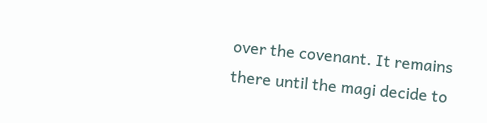over the covenant. It remains there until the magi decide to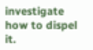investigate how to dispel it.